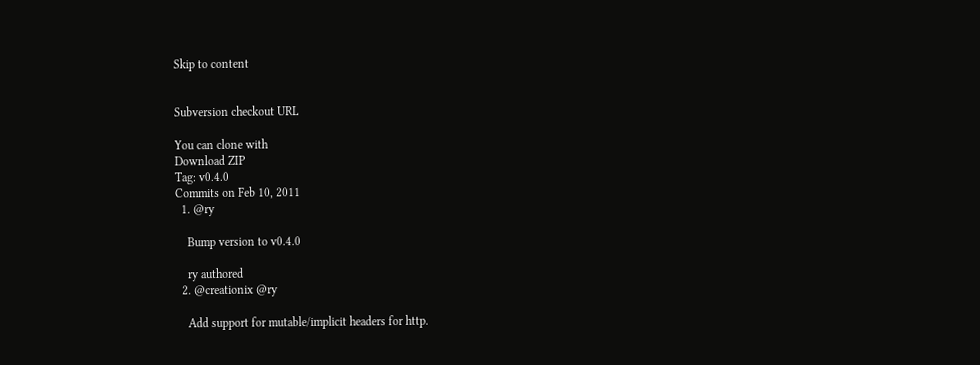Skip to content


Subversion checkout URL

You can clone with
Download ZIP
Tag: v0.4.0
Commits on Feb 10, 2011
  1. @ry

    Bump version to v0.4.0

    ry authored
  2. @creationix @ry

    Add support for mutable/implicit headers for http.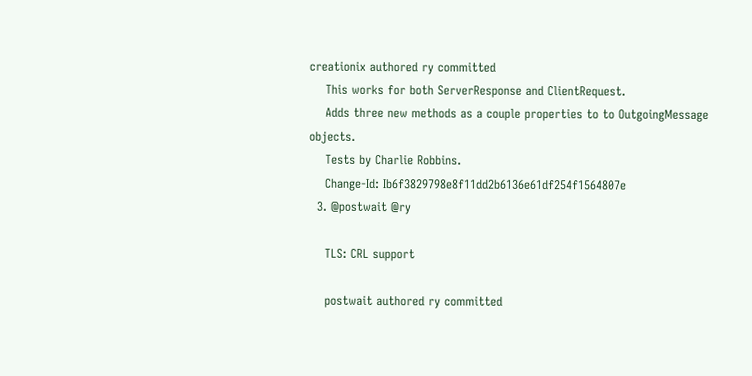creationix authored ry committed
    This works for both ServerResponse and ClientRequest.
    Adds three new methods as a couple properties to to OutgoingMessage objects.
    Tests by Charlie Robbins.
    Change-Id: Ib6f3829798e8f11dd2b6136e61df254f1564807e
  3. @postwait @ry

    TLS: CRL support

    postwait authored ry committed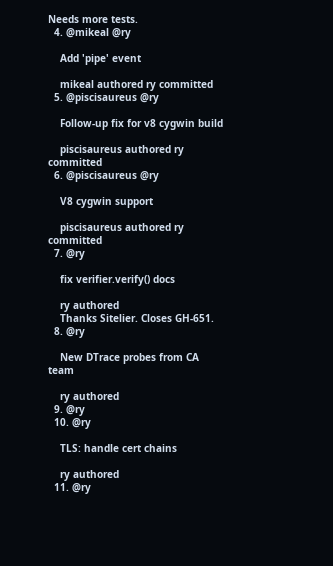Needs more tests.
  4. @mikeal @ry

    Add 'pipe' event

    mikeal authored ry committed
  5. @piscisaureus @ry

    Follow-up fix for v8 cygwin build

    piscisaureus authored ry committed
  6. @piscisaureus @ry

    V8 cygwin support

    piscisaureus authored ry committed
  7. @ry

    fix verifier.verify() docs

    ry authored
    Thanks Sitelier. Closes GH-651.
  8. @ry

    New DTrace probes from CA team

    ry authored
  9. @ry
  10. @ry

    TLS: handle cert chains

    ry authored
  11. @ry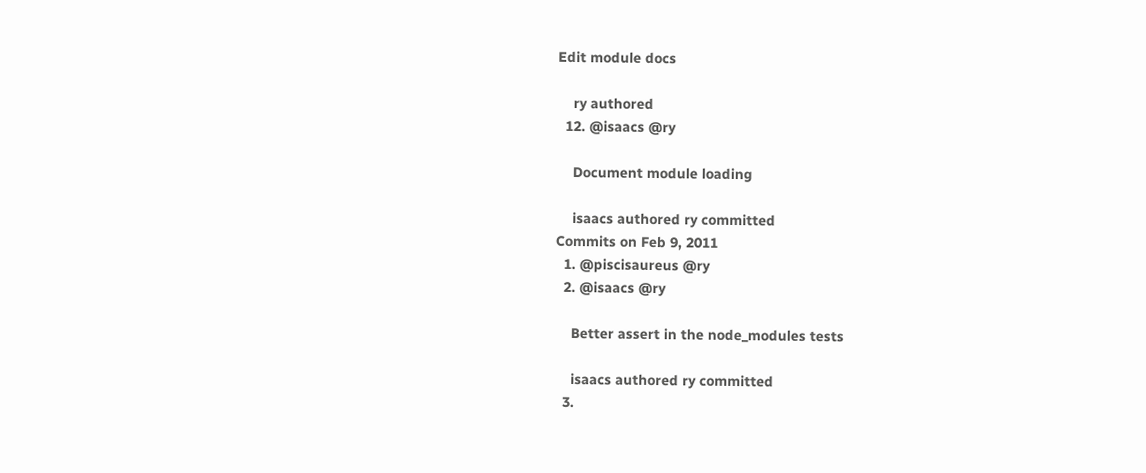Edit module docs

    ry authored
  12. @isaacs @ry

    Document module loading

    isaacs authored ry committed
Commits on Feb 9, 2011
  1. @piscisaureus @ry
  2. @isaacs @ry

    Better assert in the node_modules tests

    isaacs authored ry committed
  3.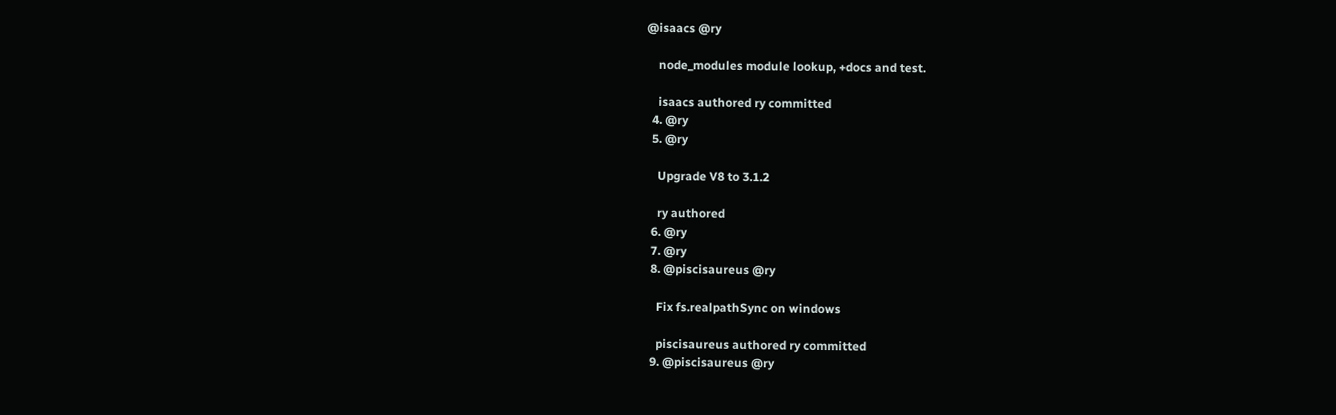@isaacs @ry

    node_modules module lookup, +docs and test.

    isaacs authored ry committed
  4. @ry
  5. @ry

    Upgrade V8 to 3.1.2

    ry authored
  6. @ry
  7. @ry
  8. @piscisaureus @ry

    Fix fs.realpathSync on windows

    piscisaureus authored ry committed
  9. @piscisaureus @ry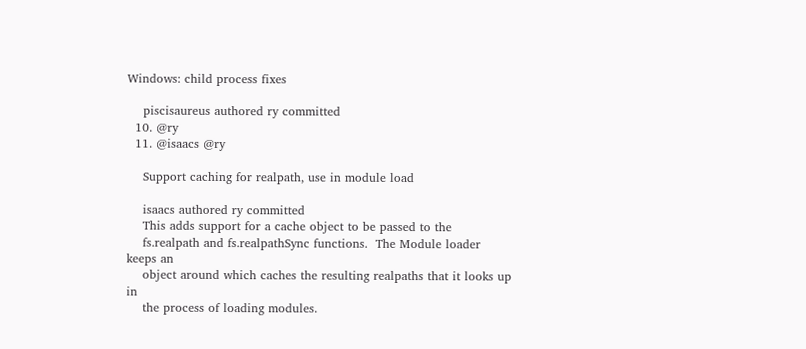Windows: child process fixes

    piscisaureus authored ry committed
  10. @ry
  11. @isaacs @ry

    Support caching for realpath, use in module load

    isaacs authored ry committed
    This adds support for a cache object to be passed to the
    fs.realpath and fs.realpathSync functions.  The Module loader keeps an
    object around which caches the resulting realpaths that it looks up in
    the process of loading modules.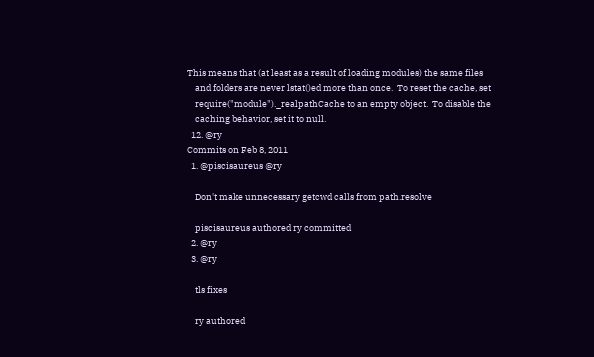This means that (at least as a result of loading modules) the same files
    and folders are never lstat()ed more than once.  To reset the cache, set
    require("module")._realpathCache to an empty object.  To disable the
    caching behavior, set it to null.
  12. @ry
Commits on Feb 8, 2011
  1. @piscisaureus @ry

    Don't make unnecessary getcwd calls from path.resolve

    piscisaureus authored ry committed
  2. @ry
  3. @ry

    tls fixes

    ry authored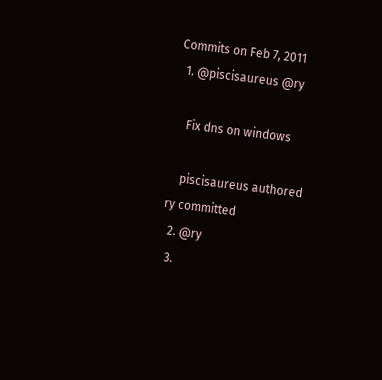Commits on Feb 7, 2011
  1. @piscisaureus @ry

    Fix dns on windows

    piscisaureus authored ry committed
  2. @ry
  3.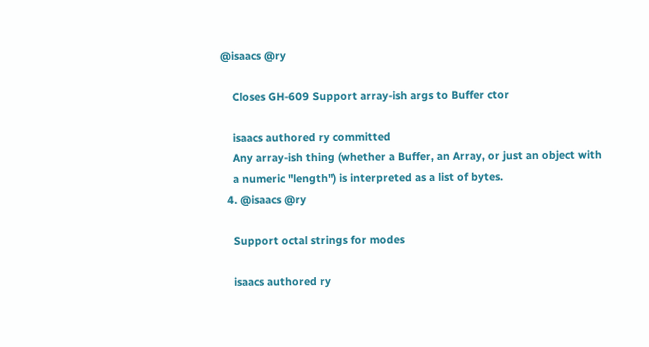@isaacs @ry

    Closes GH-609 Support array-ish args to Buffer ctor

    isaacs authored ry committed
    Any array-ish thing (whether a Buffer, an Array, or just an object with
    a numeric "length") is interpreted as a list of bytes.
  4. @isaacs @ry

    Support octal strings for modes

    isaacs authored ry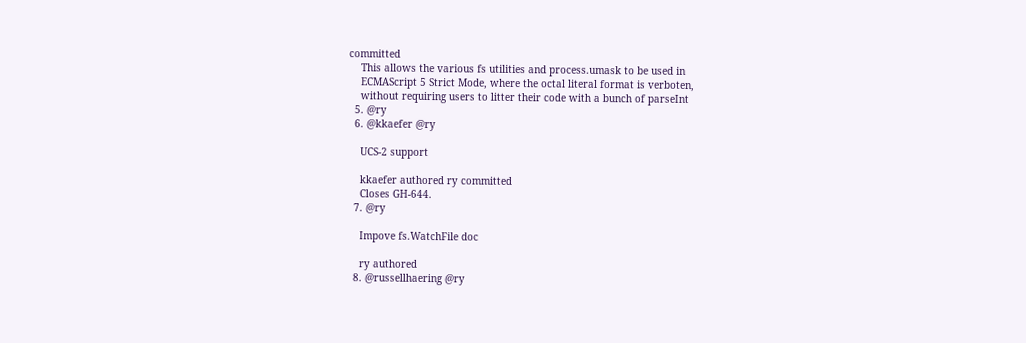committed
    This allows the various fs utilities and process.umask to be used in
    ECMAScript 5 Strict Mode, where the octal literal format is verboten,
    without requiring users to litter their code with a bunch of parseInt
  5. @ry
  6. @kkaefer @ry

    UCS-2 support

    kkaefer authored ry committed
    Closes GH-644.
  7. @ry

    Impove fs.WatchFile doc

    ry authored
  8. @russellhaering @ry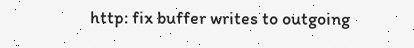http: fix buffer writes to outgoing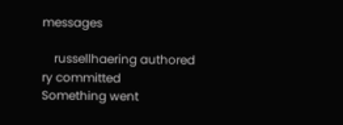messages

    russellhaering authored ry committed
Something went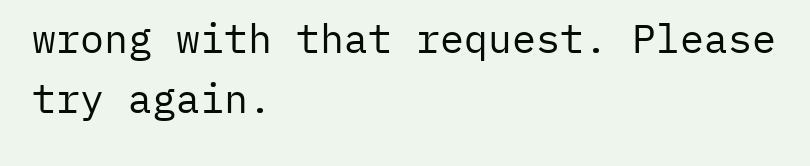wrong with that request. Please try again.